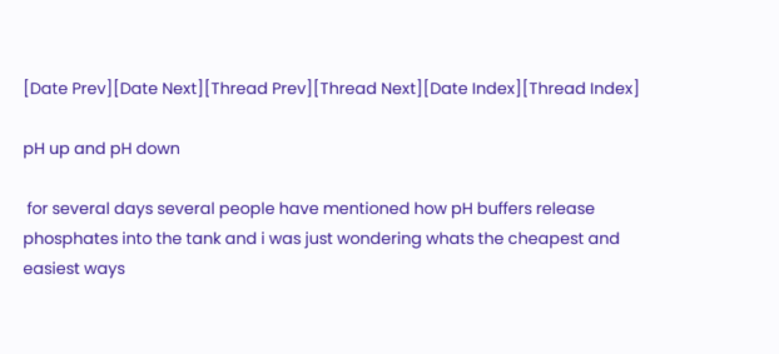[Date Prev][Date Next][Thread Prev][Thread Next][Date Index][Thread Index]

pH up and pH down

 for several days several people have mentioned how pH buffers release
phosphates into the tank and i was just wondering whats the cheapest and
easiest ways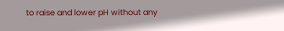to raise and lower pH without any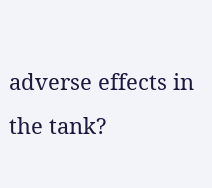adverse effects in the tank?